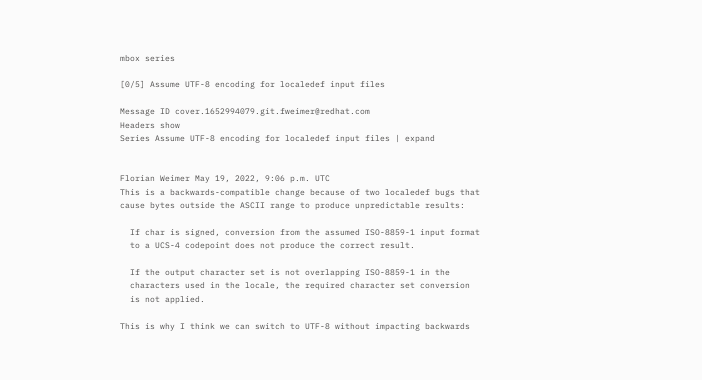mbox series

[0/5] Assume UTF-8 encoding for localedef input files

Message ID cover.1652994079.git.fweimer@redhat.com
Headers show
Series Assume UTF-8 encoding for localedef input files | expand


Florian Weimer May 19, 2022, 9:06 p.m. UTC
This is a backwards-compatible change because of two localedef bugs that
cause bytes outside the ASCII range to produce unpredictable results:

  If char is signed, conversion from the assumed ISO-8859-1 input format
  to a UCS-4 codepoint does not produce the correct result.

  If the output character set is not overlapping ISO-8859-1 in the
  characters used in the locale, the required character set conversion
  is not applied.

This is why I think we can switch to UTF-8 without impacting backwards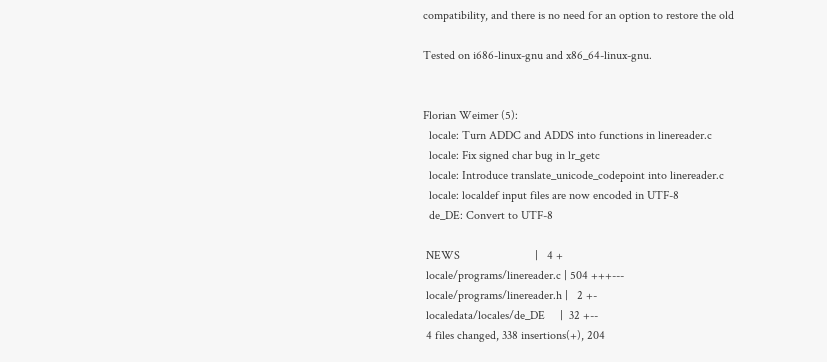compatibility, and there is no need for an option to restore the old

Tested on i686-linux-gnu and x86_64-linux-gnu.


Florian Weimer (5):
  locale: Turn ADDC and ADDS into functions in linereader.c
  locale: Fix signed char bug in lr_getc
  locale: Introduce translate_unicode_codepoint into linereader.c
  locale: localdef input files are now encoded in UTF-8
  de_DE: Convert to UTF-8

 NEWS                         |   4 +
 locale/programs/linereader.c | 504 +++---
 locale/programs/linereader.h |   2 +-
 localedata/locales/de_DE     |  32 +--
 4 files changed, 338 insertions(+), 204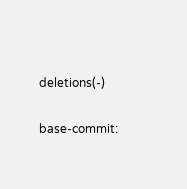deletions(-)

base-commit: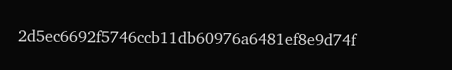2d5ec6692f5746ccb11db60976a6481ef8e9d74f